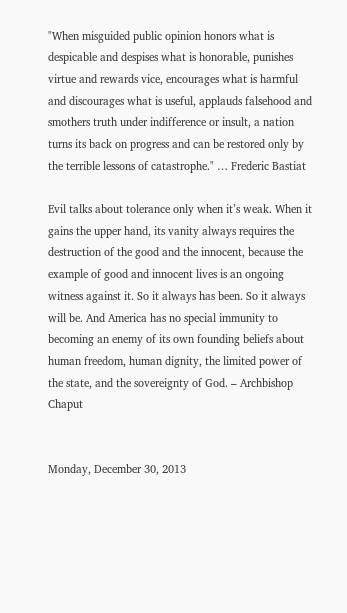"When misguided public opinion honors what is despicable and despises what is honorable, punishes virtue and rewards vice, encourages what is harmful and discourages what is useful, applauds falsehood and smothers truth under indifference or insult, a nation turns its back on progress and can be restored only by the terrible lessons of catastrophe." … Frederic Bastiat

Evil talks about tolerance only when it’s weak. When it gains the upper hand, its vanity always requires the destruction of the good and the innocent, because the example of good and innocent lives is an ongoing witness against it. So it always has been. So it always will be. And America has no special immunity to becoming an enemy of its own founding beliefs about human freedom, human dignity, the limited power of the state, and the sovereignty of God. – Archbishop Chaput


Monday, December 30, 2013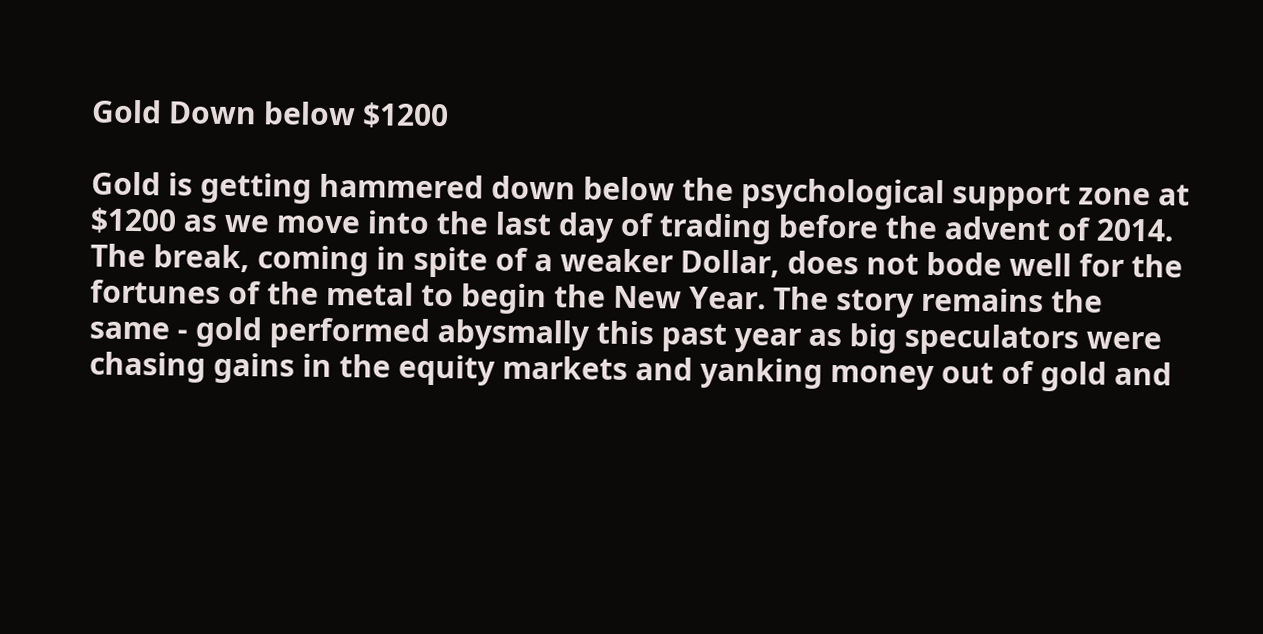Gold Down below $1200

Gold is getting hammered down below the psychological support zone at $1200 as we move into the last day of trading before the advent of 2014. The break, coming in spite of a weaker Dollar, does not bode well for the fortunes of the metal to begin the New Year. The story remains the same - gold performed abysmally this past year as big speculators were chasing gains in the equity markets and yanking money out of gold and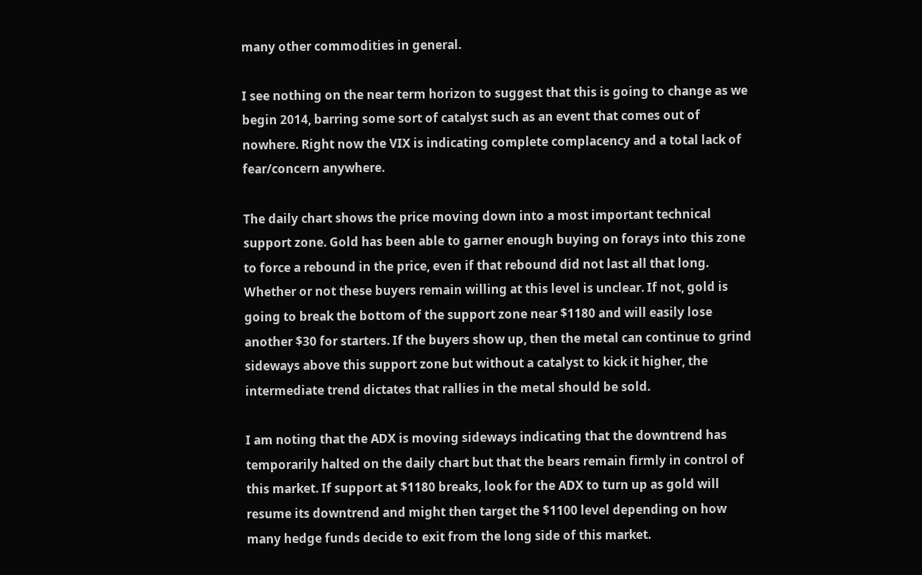many other commodities in general.

I see nothing on the near term horizon to suggest that this is going to change as we begin 2014, barring some sort of catalyst such as an event that comes out of nowhere. Right now the VIX is indicating complete complacency and a total lack of fear/concern anywhere.

The daily chart shows the price moving down into a most important technical support zone. Gold has been able to garner enough buying on forays into this zone to force a rebound in the price, even if that rebound did not last all that long. Whether or not these buyers remain willing at this level is unclear. If not, gold is going to break the bottom of the support zone near $1180 and will easily lose another $30 for starters. If the buyers show up, then the metal can continue to grind sideways above this support zone but without a catalyst to kick it higher, the intermediate trend dictates that rallies in the metal should be sold.

I am noting that the ADX is moving sideways indicating that the downtrend has temporarily halted on the daily chart but that the bears remain firmly in control of this market. If support at $1180 breaks, look for the ADX to turn up as gold will resume its downtrend and might then target the $1100 level depending on how many hedge funds decide to exit from the long side of this market.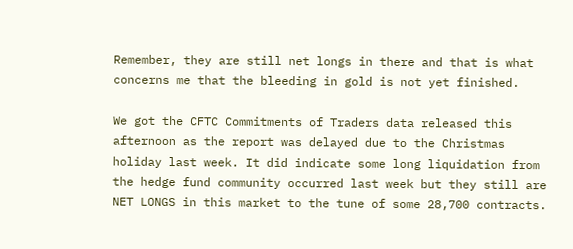Remember, they are still net longs in there and that is what concerns me that the bleeding in gold is not yet finished.

We got the CFTC Commitments of Traders data released this afternoon as the report was delayed due to the Christmas holiday last week. It did indicate some long liquidation from the hedge fund community occurred last week but they still are NET LONGS in this market to the tune of some 28,700 contracts.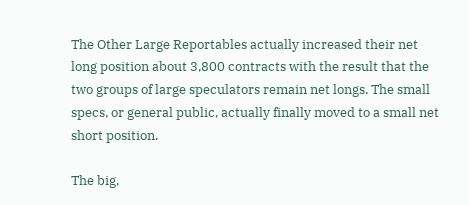The Other Large Reportables actually increased their net long position about 3,800 contracts with the result that the two groups of large speculators remain net longs. The small specs, or general public, actually finally moved to a small net short position.

The big,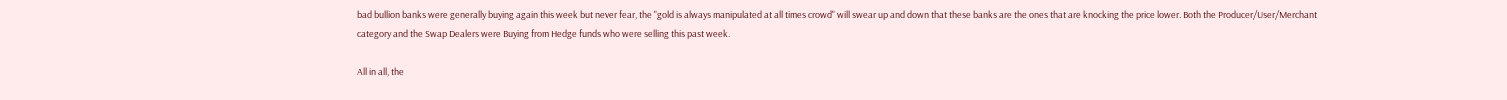bad bullion banks were generally buying again this week but never fear, the "gold is always manipulated at all times crowd" will swear up and down that these banks are the ones that are knocking the price lower. Both the Producer/User/Merchant category and the Swap Dealers were Buying from Hedge funds who were selling this past week.

All in all, the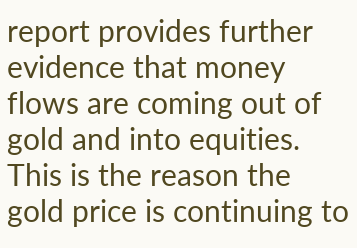report provides further evidence that money flows are coming out of gold and into equities. This is the reason the gold price is continuing to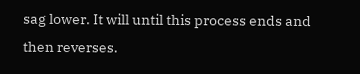sag lower. It will until this process ends and then reverses.